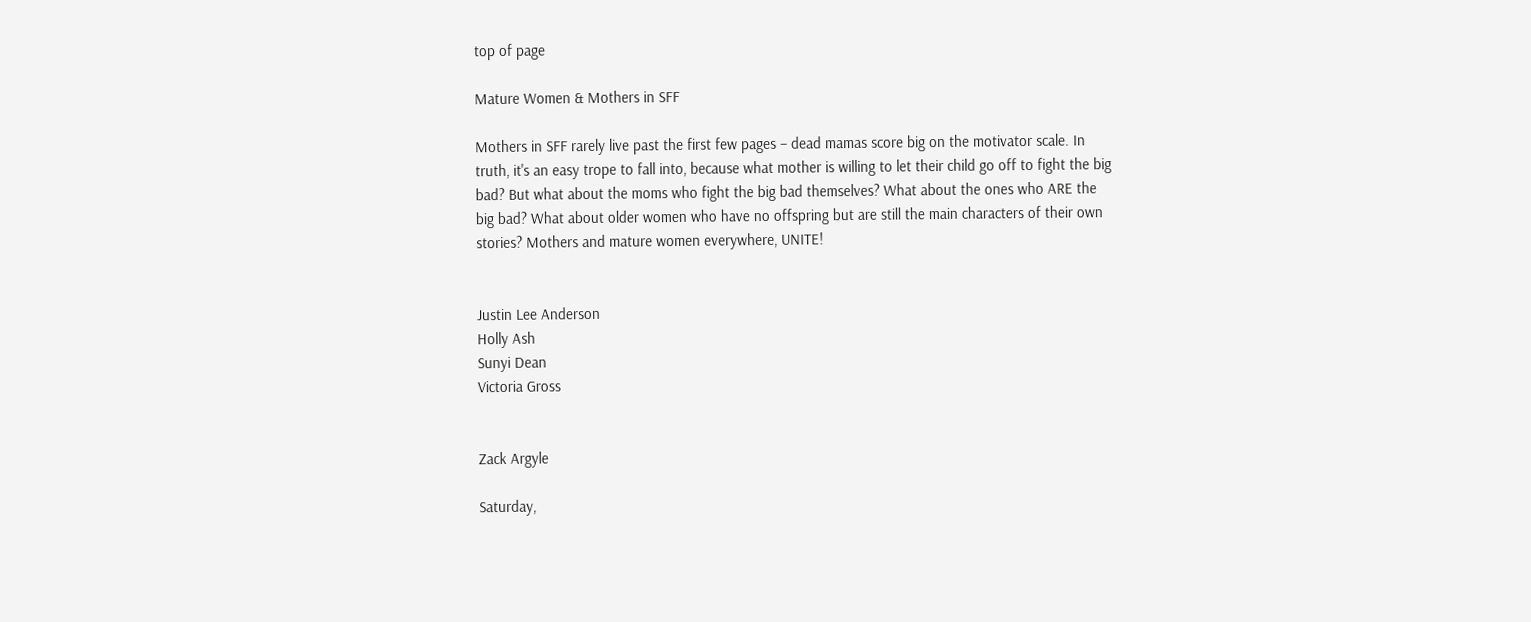top of page

Mature Women & Mothers in SFF

Mothers in SFF rarely live past the first few pages – dead mamas score big on the motivator scale. In truth, it's an easy trope to fall into, because what mother is willing to let their child go off to fight the big bad? But what about the moms who fight the big bad themselves? What about the ones who ARE the big bad? What about older women who have no offspring but are still the main characters of their own stories? Mothers and mature women everywhere, UNITE!


Justin Lee Anderson
Holly Ash
Sunyi Dean
Victoria Gross


Zack Argyle

Saturday,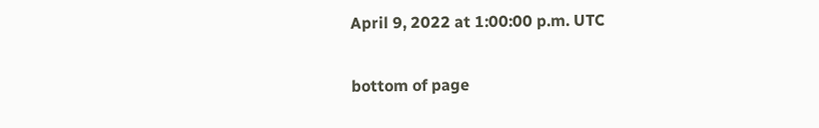April 9, 2022 at 1:00:00 p.m. UTC

bottom of page